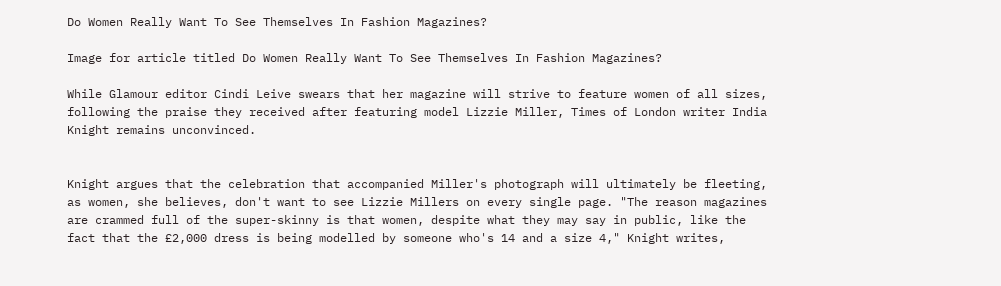Do Women Really Want To See Themselves In Fashion Magazines?

Image for article titled Do Women Really Want To See Themselves In Fashion Magazines?

While Glamour editor Cindi Leive swears that her magazine will strive to feature women of all sizes, following the praise they received after featuring model Lizzie Miller, Times of London writer India Knight remains unconvinced.


Knight argues that the celebration that accompanied Miller's photograph will ultimately be fleeting, as women, she believes, don't want to see Lizzie Millers on every single page. "The reason magazines are crammed full of the super-skinny is that women, despite what they may say in public, like the fact that the £2,000 dress is being modelled by someone who's 14 and a size 4," Knight writes,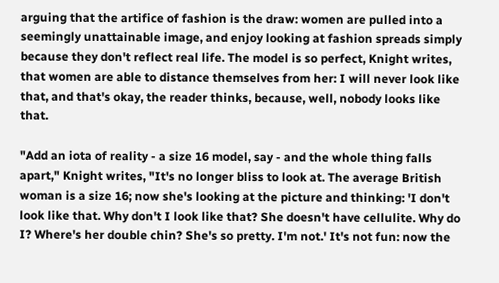arguing that the artifice of fashion is the draw: women are pulled into a seemingly unattainable image, and enjoy looking at fashion spreads simply because they don't reflect real life. The model is so perfect, Knight writes, that women are able to distance themselves from her: I will never look like that, and that's okay, the reader thinks, because, well, nobody looks like that.

"Add an iota of reality - a size 16 model, say - and the whole thing falls apart," Knight writes, "It's no longer bliss to look at. The average British woman is a size 16; now she's looking at the picture and thinking: 'I don't look like that. Why don't I look like that? She doesn't have cellulite. Why do I? Where's her double chin? She's so pretty. I'm not.' It's not fun: now the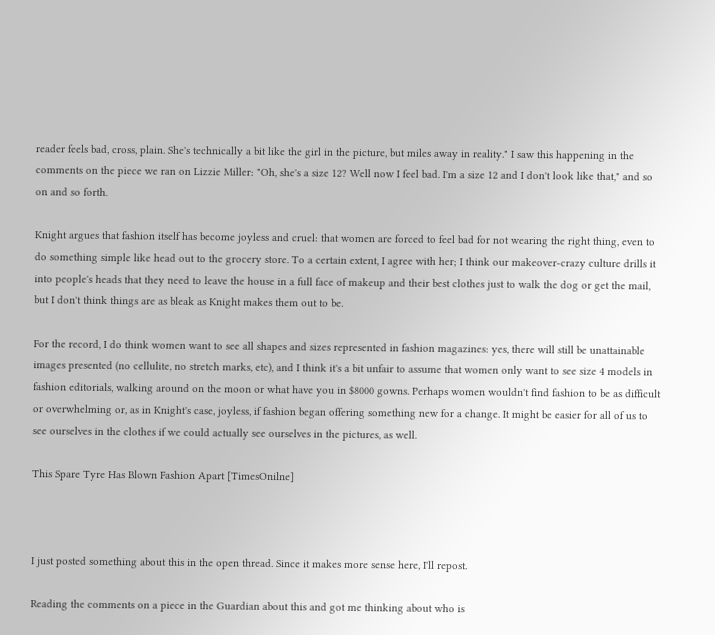reader feels bad, cross, plain. She's technically a bit like the girl in the picture, but miles away in reality." I saw this happening in the comments on the piece we ran on Lizzie Miller: "Oh, she's a size 12? Well now I feel bad. I'm a size 12 and I don't look like that," and so on and so forth.

Knight argues that fashion itself has become joyless and cruel: that women are forced to feel bad for not wearing the right thing, even to do something simple like head out to the grocery store. To a certain extent, I agree with her; I think our makeover-crazy culture drills it into people's heads that they need to leave the house in a full face of makeup and their best clothes just to walk the dog or get the mail, but I don't think things are as bleak as Knight makes them out to be.

For the record, I do think women want to see all shapes and sizes represented in fashion magazines: yes, there will still be unattainable images presented (no cellulite, no stretch marks, etc), and I think it's a bit unfair to assume that women only want to see size 4 models in fashion editorials, walking around on the moon or what have you in $8000 gowns. Perhaps women wouldn't find fashion to be as difficult or overwhelming or, as in Knight's case, joyless, if fashion began offering something new for a change. It might be easier for all of us to see ourselves in the clothes if we could actually see ourselves in the pictures, as well.

This Spare Tyre Has Blown Fashion Apart [TimesOnilne]



I just posted something about this in the open thread. Since it makes more sense here, I'll repost.

Reading the comments on a piece in the Guardian about this and got me thinking about who is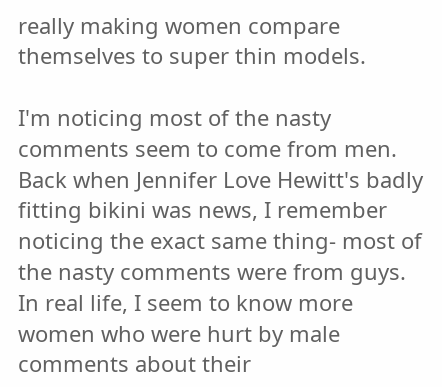really making women compare themselves to super thin models.

I'm noticing most of the nasty comments seem to come from men. Back when Jennifer Love Hewitt's badly fitting bikini was news, I remember noticing the exact same thing- most of the nasty comments were from guys. In real life, I seem to know more women who were hurt by male comments about their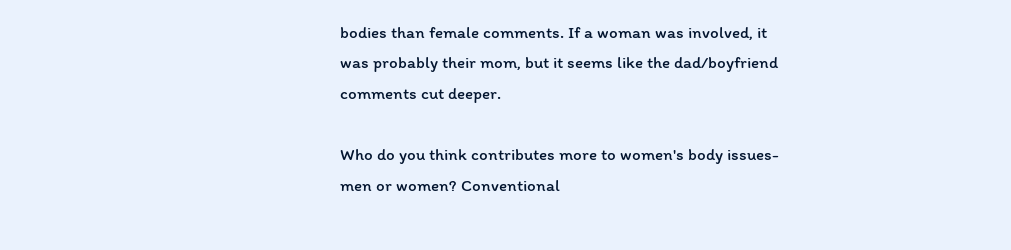bodies than female comments. If a woman was involved, it was probably their mom, but it seems like the dad/boyfriend comments cut deeper.

Who do you think contributes more to women's body issues- men or women? Conventional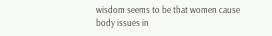wisdom seems to be that women cause body issues in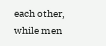each other, while men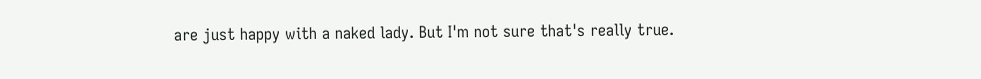are just happy with a naked lady. But I'm not sure that's really true.